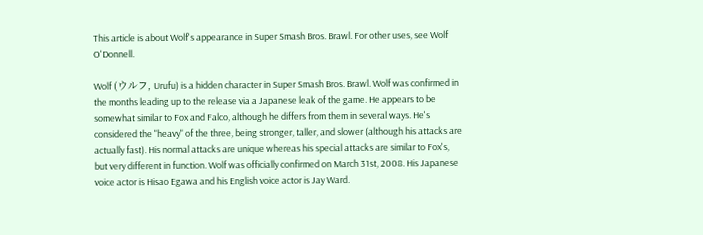This article is about Wolf's appearance in Super Smash Bros. Brawl. For other uses, see Wolf O'Donnell.

Wolf (ウルフ, Urufu) is a hidden character in Super Smash Bros. Brawl. Wolf was confirmed in the months leading up to the release via a Japanese leak of the game. He appears to be somewhat similar to Fox and Falco, although he differs from them in several ways. He's considered the "heavy" of the three, being stronger, taller, and slower (although his attacks are actually fast). His normal attacks are unique whereas his special attacks are similar to Fox's, but very different in function. Wolf was officially confirmed on March 31st, 2008. His Japanese voice actor is Hisao Egawa and his English voice actor is Jay Ward.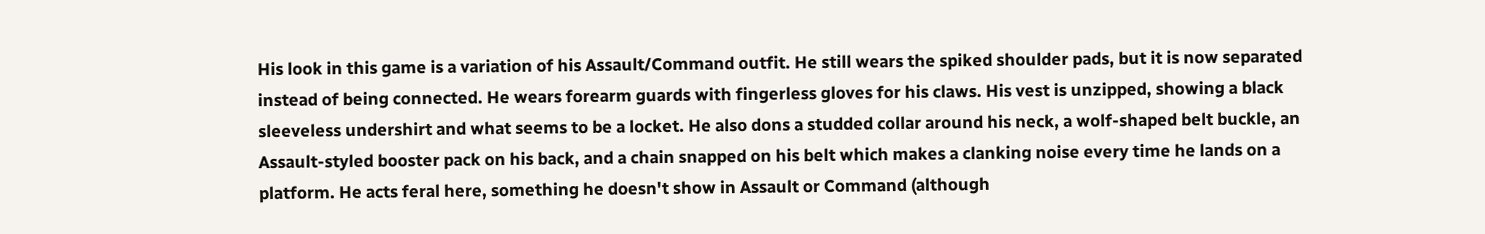His look in this game is a variation of his Assault/Command outfit. He still wears the spiked shoulder pads, but it is now separated instead of being connected. He wears forearm guards with fingerless gloves for his claws. His vest is unzipped, showing a black sleeveless undershirt and what seems to be a locket. He also dons a studded collar around his neck, a wolf-shaped belt buckle, an Assault-styled booster pack on his back, and a chain snapped on his belt which makes a clanking noise every time he lands on a platform. He acts feral here, something he doesn't show in Assault or Command (although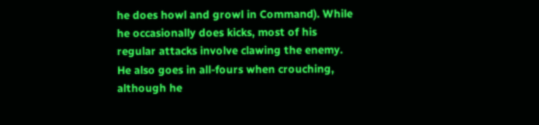he does howl and growl in Command). While he occasionally does kicks, most of his regular attacks involve clawing the enemy. He also goes in all-fours when crouching, although he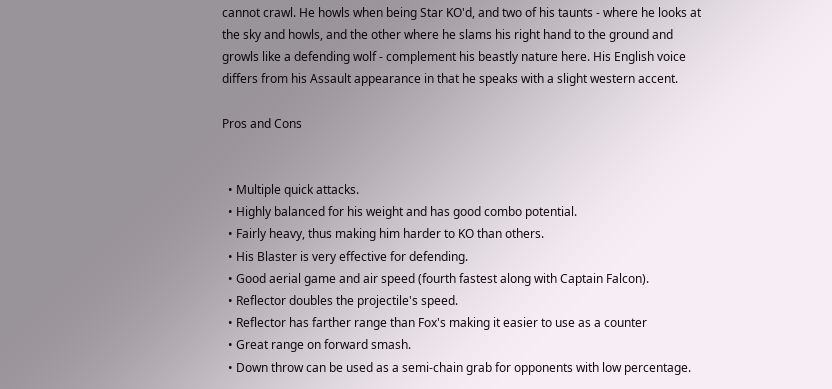cannot crawl. He howls when being Star KO'd, and two of his taunts - where he looks at the sky and howls, and the other where he slams his right hand to the ground and growls like a defending wolf - complement his beastly nature here. His English voice differs from his Assault appearance in that he speaks with a slight western accent.

Pros and Cons


  • Multiple quick attacks.
  • Highly balanced for his weight and has good combo potential.
  • Fairly heavy, thus making him harder to KO than others.
  • His Blaster is very effective for defending.
  • Good aerial game and air speed (fourth fastest along with Captain Falcon).
  • Reflector doubles the projectile's speed.
  • Reflector has farther range than Fox's making it easier to use as a counter
  • Great range on forward smash.
  • Down throw can be used as a semi-chain grab for opponents with low percentage.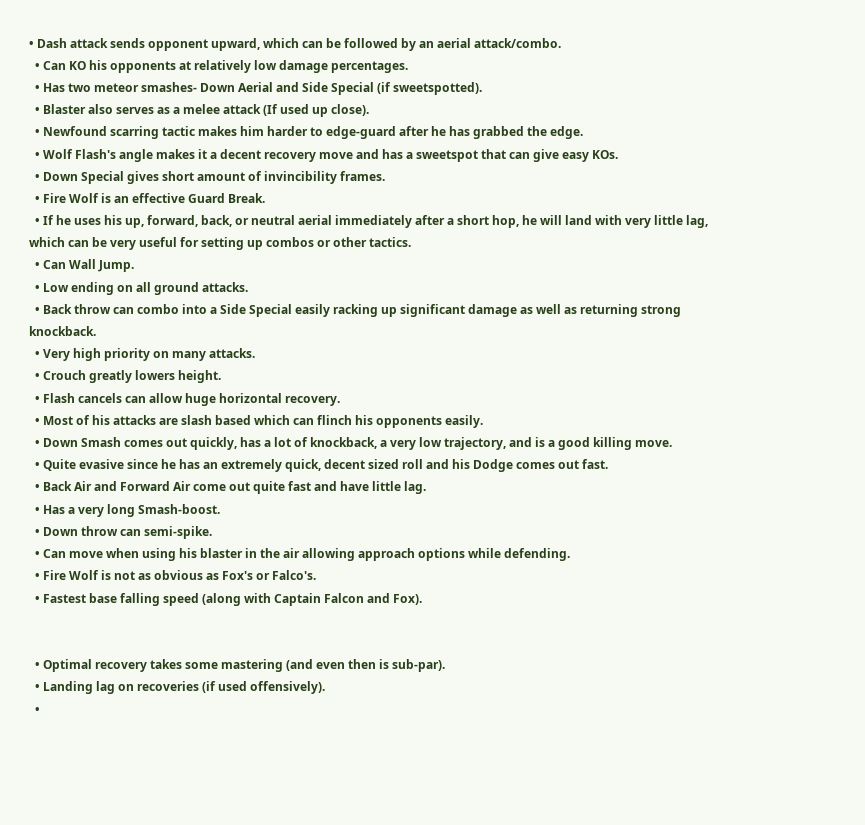• Dash attack sends opponent upward, which can be followed by an aerial attack/combo.
  • Can KO his opponents at relatively low damage percentages.
  • Has two meteor smashes- Down Aerial and Side Special (if sweetspotted).
  • Blaster also serves as a melee attack (If used up close).
  • Newfound scarring tactic makes him harder to edge-guard after he has grabbed the edge.
  • Wolf Flash's angle makes it a decent recovery move and has a sweetspot that can give easy KOs.
  • Down Special gives short amount of invincibility frames.
  • Fire Wolf is an effective Guard Break.
  • If he uses his up, forward, back, or neutral aerial immediately after a short hop, he will land with very little lag, which can be very useful for setting up combos or other tactics.
  • Can Wall Jump.
  • Low ending on all ground attacks.
  • Back throw can combo into a Side Special easily racking up significant damage as well as returning strong knockback.
  • Very high priority on many attacks.
  • Crouch greatly lowers height.
  • Flash cancels can allow huge horizontal recovery.
  • Most of his attacks are slash based which can flinch his opponents easily.
  • Down Smash comes out quickly, has a lot of knockback, a very low trajectory, and is a good killing move.
  • Quite evasive since he has an extremely quick, decent sized roll and his Dodge comes out fast.
  • Back Air and Forward Air come out quite fast and have little lag.
  • Has a very long Smash-boost.
  • Down throw can semi-spike.
  • Can move when using his blaster in the air allowing approach options while defending.
  • Fire Wolf is not as obvious as Fox's or Falco's.
  • Fastest base falling speed (along with Captain Falcon and Fox).


  • Optimal recovery takes some mastering (and even then is sub-par).
  • Landing lag on recoveries (if used offensively).
  •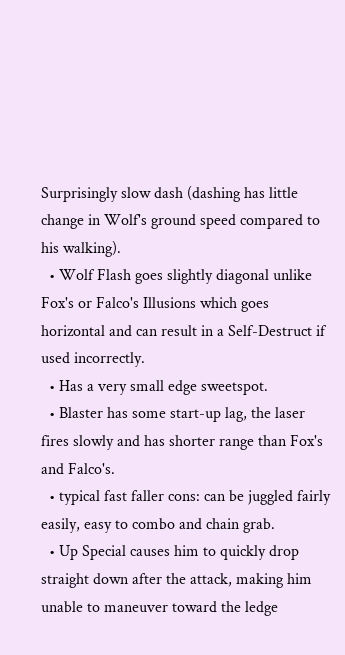Surprisingly slow dash (dashing has little change in Wolf's ground speed compared to his walking).
  • Wolf Flash goes slightly diagonal unlike Fox's or Falco's Illusions which goes horizontal and can result in a Self-Destruct if used incorrectly.
  • Has a very small edge sweetspot.
  • Blaster has some start-up lag, the laser fires slowly and has shorter range than Fox's and Falco's.
  • typical fast faller cons: can be juggled fairly easily, easy to combo and chain grab.
  • Up Special causes him to quickly drop straight down after the attack, making him unable to maneuver toward the ledge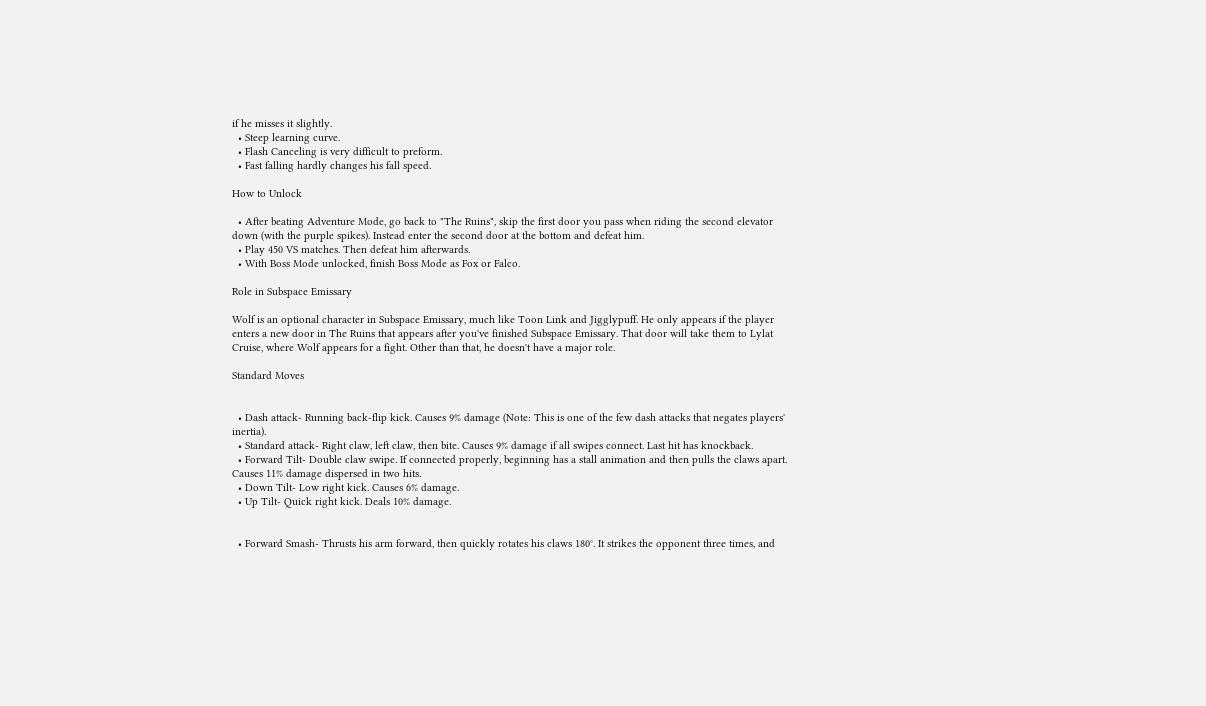if he misses it slightly.
  • Steep learning curve.
  • Flash Canceling is very difficult to preform.
  • Fast falling hardly changes his fall speed.

How to Unlock

  • After beating Adventure Mode, go back to "The Ruins", skip the first door you pass when riding the second elevator down (with the purple spikes). Instead enter the second door at the bottom and defeat him.
  • Play 450 VS matches. Then defeat him afterwards.
  • With Boss Mode unlocked, finish Boss Mode as Fox or Falco.

Role in Subspace Emissary

Wolf is an optional character in Subspace Emissary, much like Toon Link and Jigglypuff. He only appears if the player enters a new door in The Ruins that appears after you've finished Subspace Emissary. That door will take them to Lylat Cruise, where Wolf appears for a fight. Other than that, he doesn't have a major role.

Standard Moves


  • Dash attack- Running back-flip kick. Causes 9% damage (Note: This is one of the few dash attacks that negates players' inertia).
  • Standard attack- Right claw, left claw, then bite. Causes 9% damage if all swipes connect. Last hit has knockback.
  • Forward Tilt- Double claw swipe. If connected properly, beginning has a stall animation and then pulls the claws apart. Causes 11% damage dispersed in two hits.
  • Down Tilt- Low right kick. Causes 6% damage.
  • Up Tilt- Quick right kick. Deals 10% damage.


  • Forward Smash- Thrusts his arm forward, then quickly rotates his claws 180°. It strikes the opponent three times, and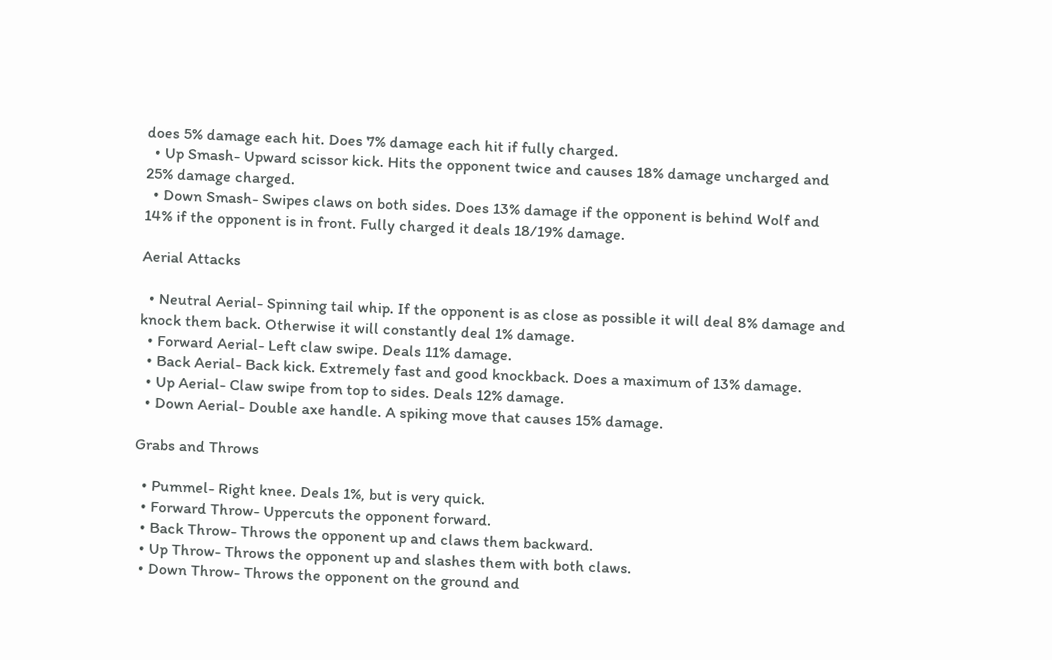does 5% damage each hit. Does 7% damage each hit if fully charged.
  • Up Smash- Upward scissor kick. Hits the opponent twice and causes 18% damage uncharged and 25% damage charged.
  • Down Smash- Swipes claws on both sides. Does 13% damage if the opponent is behind Wolf and 14% if the opponent is in front. Fully charged it deals 18/19% damage.

Aerial Attacks

  • Neutral Aerial- Spinning tail whip. If the opponent is as close as possible it will deal 8% damage and knock them back. Otherwise it will constantly deal 1% damage.
  • Forward Aerial- Left claw swipe. Deals 11% damage.
  • Back Aerial- Back kick. Extremely fast and good knockback. Does a maximum of 13% damage.
  • Up Aerial- Claw swipe from top to sides. Deals 12% damage.
  • Down Aerial- Double axe handle. A spiking move that causes 15% damage.

Grabs and Throws

  • Pummel- Right knee. Deals 1%, but is very quick.
  • Forward Throw- Uppercuts the opponent forward.
  • Back Throw- Throws the opponent up and claws them backward.
  • Up Throw- Throws the opponent up and slashes them with both claws.
  • Down Throw- Throws the opponent on the ground and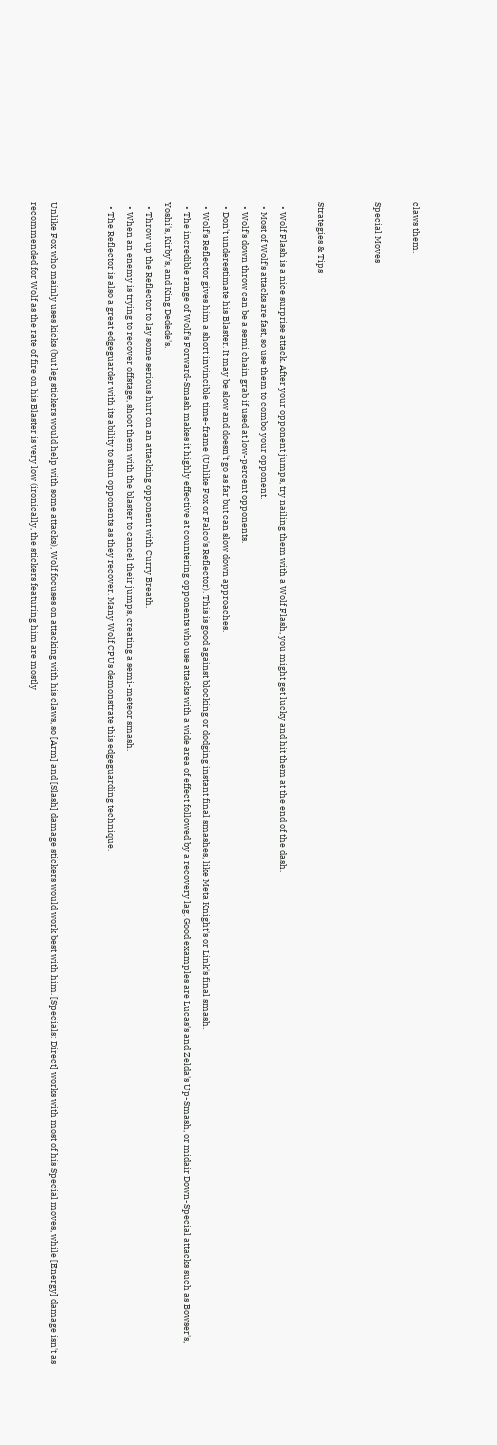claws them.

Special Moves


Strategies & Tips

  • Wolf Flash is a nice surprise attack. After your opponent jumps, try nailing them with a Wolf Flash, you might get lucky and hit them at the end of the dash.
  • Most of Wolf's attacks are fast, so use them to combo your opponent.
  • Wolf's down throw can be a semi chain grab if used at low-percent opponents.
  • Don't underestimate his Blaster. It may be slow and doesn't go as far but can slow down approaches.
  • Wolf's Reflector gives him a short invincible time-frame (Unlike Fox or Falco's Reflector). This is good against blocking or dodging instant final smashes, like Meta Knight's or Link's final smash.
  • The incredible range of Wolf's Forward-Smash makes it highly effective at countering opponents who use attacks with a wide area of effect followed by a recovery lag. Good examples are Lucas's and Zelda's Up-Smash, or midair Down-Special attacks such as Bowser's, Yoshi's, Kirby's, and King Dedede's.
  • Throw up the Reflector to lay some serious hurt on an attacking opponent with Curry Breath.
  • When an enemy is trying to recover offstage, shoot them with the blaster to cancel their jumps, creating a semi-meteor smash.
  • The Reflector is also a great edgeguarder with its ability to stun opponents as they recover. Many Wolf CPUs demonstrate this edgeguarding technique.


Unlike Fox who mainly uses kicks (but leg stickers would help with some attacks), Wolf focuses on attacking with his claws, so [Arm] and [Slash] damage stickers would work best with him. [Specials: Direct] works with most of his Special moves, while [Energy] damage isn't as recommended for Wolf as the rate of fire on his Blaster is very low (ironically, the stickers featuring him are mostly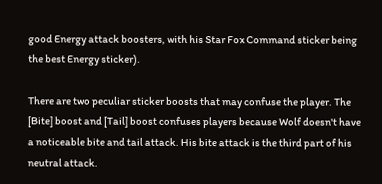good Energy attack boosters, with his Star Fox Command sticker being the best Energy sticker).

There are two peculiar sticker boosts that may confuse the player. The [Bite] boost and [Tail] boost confuses players because Wolf doesn't have a noticeable bite and tail attack. His bite attack is the third part of his neutral attack.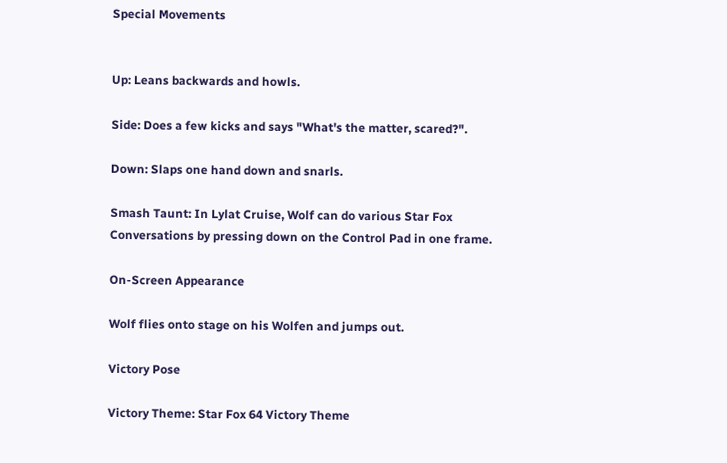Special Movements


Up: Leans backwards and howls.

Side: Does a few kicks and says "What's the matter, scared?".

Down: Slaps one hand down and snarls.

Smash Taunt: In Lylat Cruise, Wolf can do various Star Fox Conversations by pressing down on the Control Pad in one frame.

On-Screen Appearance

Wolf flies onto stage on his Wolfen and jumps out.

Victory Pose

Victory Theme: Star Fox 64 Victory Theme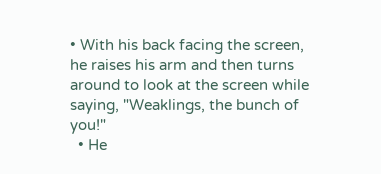• With his back facing the screen, he raises his arm and then turns around to look at the screen while saying, "Weaklings, the bunch of you!"
  • He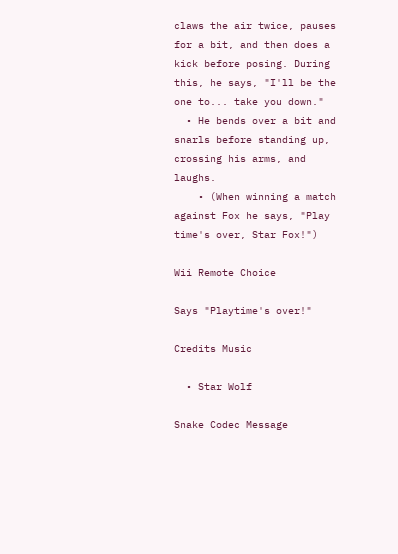claws the air twice, pauses for a bit, and then does a kick before posing. During this, he says, "I'll be the one to... take you down."
  • He bends over a bit and snarls before standing up, crossing his arms, and laughs.
    • (When winning a match against Fox he says, "Play time's over, Star Fox!")

Wii Remote Choice

Says "Playtime's over!"

Credits Music

  • Star Wolf

Snake Codec Message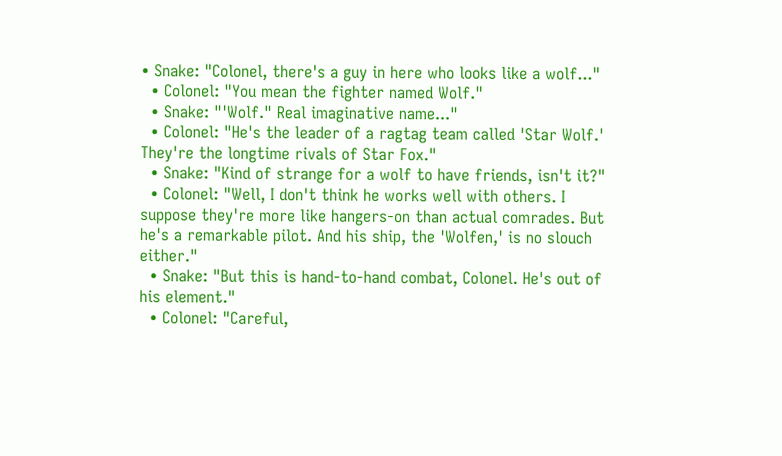• Snake: "Colonel, there's a guy in here who looks like a wolf..."
  • Colonel: "You mean the fighter named Wolf."
  • Snake: "'Wolf." Real imaginative name..."
  • Colonel: "He's the leader of a ragtag team called 'Star Wolf.' They're the longtime rivals of Star Fox."
  • Snake: "Kind of strange for a wolf to have friends, isn't it?"
  • Colonel: "Well, I don't think he works well with others. I suppose they're more like hangers-on than actual comrades. But he's a remarkable pilot. And his ship, the 'Wolfen,' is no slouch either."
  • Snake: "But this is hand-to-hand combat, Colonel. He's out of his element."
  • Colonel: "Careful,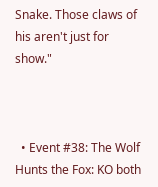Snake. Those claws of his aren't just for show."



  • Event #38: The Wolf Hunts the Fox: KO both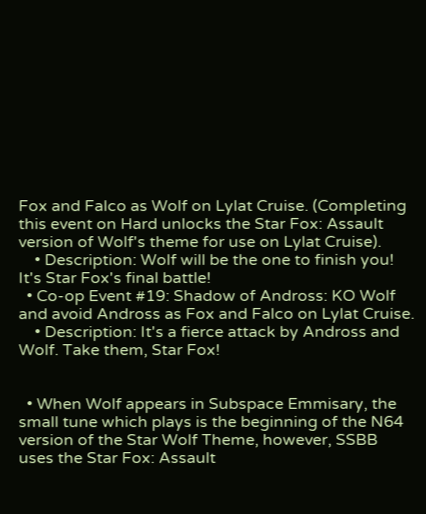Fox and Falco as Wolf on Lylat Cruise. (Completing this event on Hard unlocks the Star Fox: Assault version of Wolf's theme for use on Lylat Cruise).
    • Description: Wolf will be the one to finish you! It's Star Fox's final battle!
  • Co-op Event #19: Shadow of Andross: KO Wolf and avoid Andross as Fox and Falco on Lylat Cruise.
    • Description: It's a fierce attack by Andross and Wolf. Take them, Star Fox!


  • When Wolf appears in Subspace Emmisary, the small tune which plays is the beginning of the N64 version of the Star Wolf Theme, however, SSBB uses the Star Fox: Assault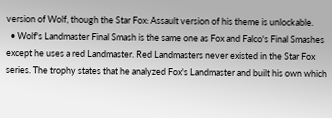version of Wolf, though the Star Fox: Assault version of his theme is unlockable.
  • Wolf's Landmaster Final Smash is the same one as Fox and Falco's Final Smashes except he uses a red Landmaster. Red Landmasters never existed in the Star Fox series. The trophy states that he analyzed Fox's Landmaster and built his own which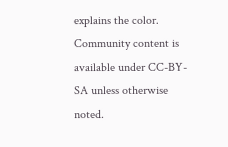explains the color.
Community content is available under CC-BY-SA unless otherwise noted.